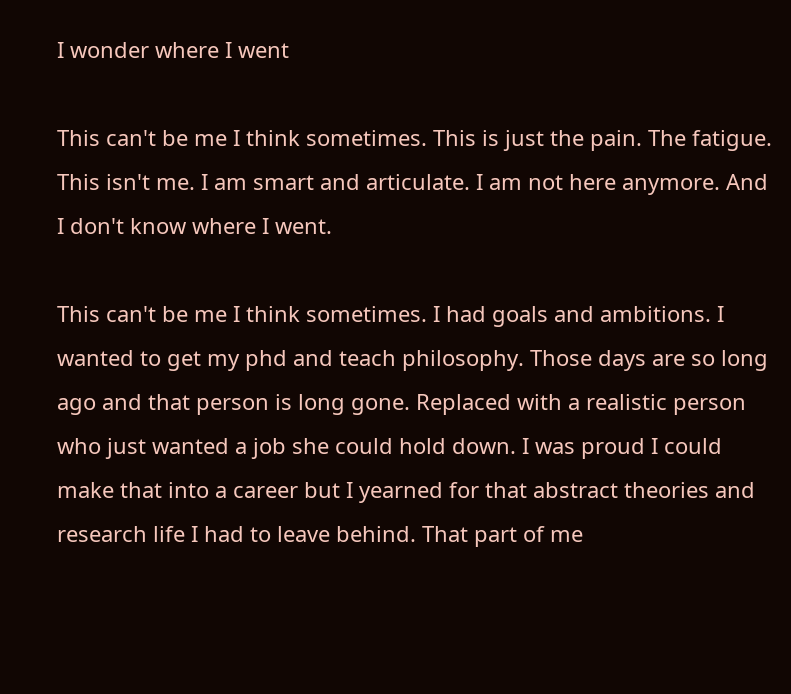I wonder where I went

This can't be me I think sometimes. This is just the pain. The fatigue. This isn't me. I am smart and articulate. I am not here anymore. And I don't know where I went.

This can't be me I think sometimes. I had goals and ambitions. I wanted to get my phd and teach philosophy. Those days are so long ago and that person is long gone. Replaced with a realistic person who just wanted a job she could hold down. I was proud I could make that into a career but I yearned for that abstract theories and research life I had to leave behind. That part of me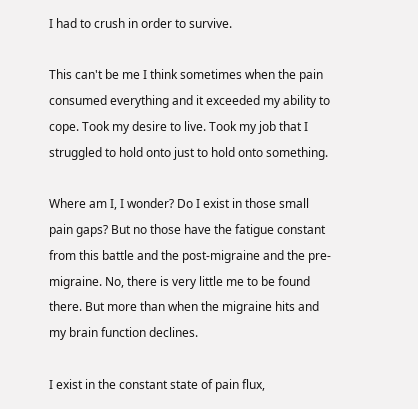I had to crush in order to survive.

This can't be me I think sometimes when the pain consumed everything and it exceeded my ability to cope. Took my desire to live. Took my job that I struggled to hold onto just to hold onto something.

Where am I, I wonder? Do I exist in those small pain gaps? But no those have the fatigue constant from this battle and the post-migraine and the pre-migraine. No, there is very little me to be found there. But more than when the migraine hits and my brain function declines.

I exist in the constant state of pain flux,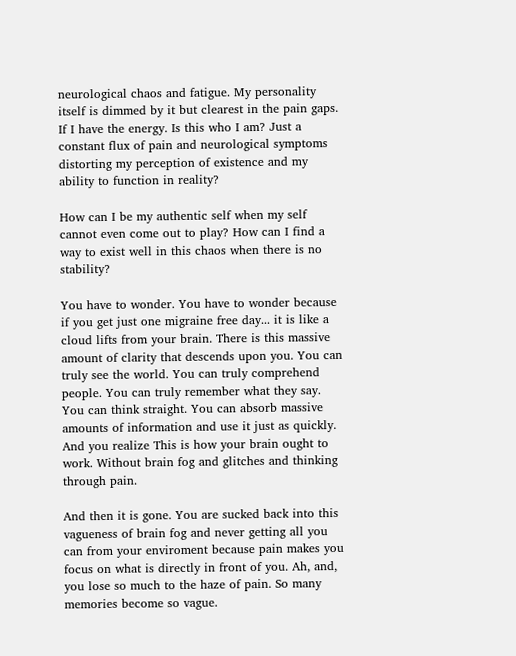neurological chaos and fatigue. My personality itself is dimmed by it but clearest in the pain gaps. If I have the energy. Is this who I am? Just a constant flux of pain and neurological symptoms distorting my perception of existence and my ability to function in reality?

How can I be my authentic self when my self cannot even come out to play? How can I find a way to exist well in this chaos when there is no stability?

You have to wonder. You have to wonder because if you get just one migraine free day... it is like a cloud lifts from your brain. There is this massive amount of clarity that descends upon you. You can truly see the world. You can truly comprehend people. You can truly remember what they say. You can think straight. You can absorb massive amounts of information and use it just as quickly. And you realize This is how your brain ought to work. Without brain fog and glitches and thinking through pain.

And then it is gone. You are sucked back into this vagueness of brain fog and never getting all you can from your enviroment because pain makes you focus on what is directly in front of you. Ah, and, you lose so much to the haze of pain. So many memories become so vague.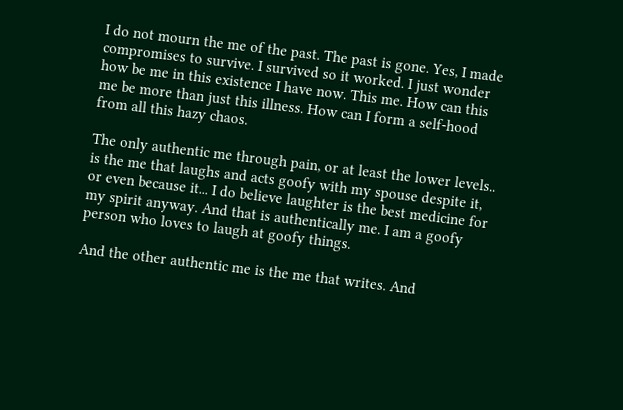I do not mourn the me of the past. The past is gone. Yes, I made compromises to survive. I survived so it worked. I just wonder how be me in this existence I have now. This me. How can this me be more than just this illness. How can I form a self-hood from all this hazy chaos.

The only authentic me through pain, or at least the lower levels..  is the me that laughs and acts goofy with my spouse despite it, or even because it... I do believe laughter is the best medicine for my spirit anyway. And that is authentically me. I am a goofy person who loves to laugh at goofy things.

And the other authentic me is the me that writes. And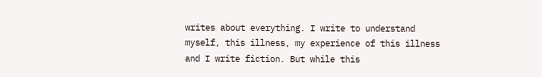writes about everything. I write to understand myself, this illness, my experience of this illness and I write fiction. But while this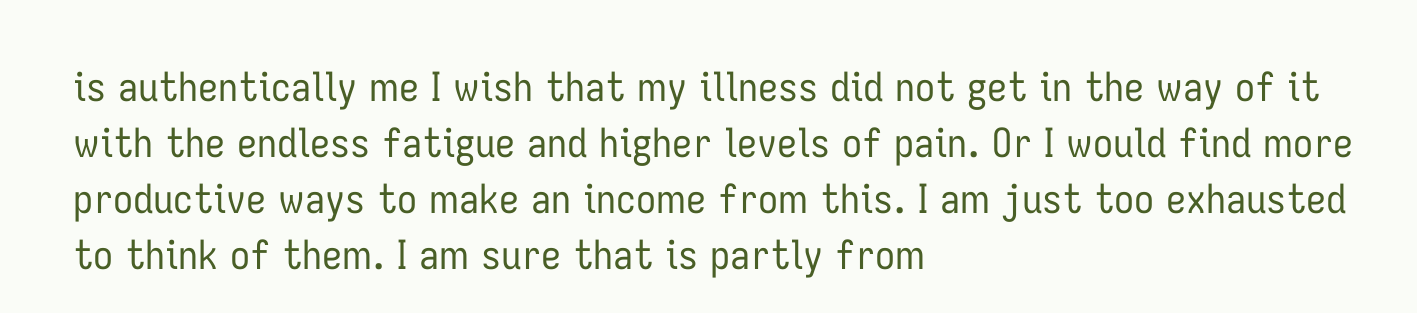is authentically me I wish that my illness did not get in the way of it with the endless fatigue and higher levels of pain. Or I would find more productive ways to make an income from this. I am just too exhausted to think of them. I am sure that is partly from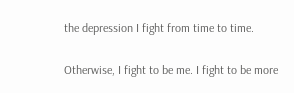the depression I fight from time to time.

Otherwise, I fight to be me. I fight to be more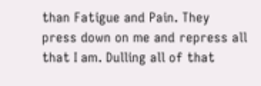than Fatigue and Pain. They press down on me and repress all that I am. Dulling all of that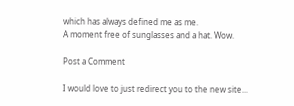which has always defined me as me.
A moment free of sunglasses and a hat. Wow.

Post a Comment

I would love to just redirect you to the new site...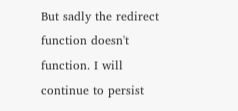But sadly the redirect function doesn't function. I will continue to persist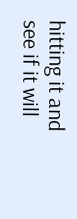hitting it and see if it will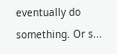eventually do something. Or s...